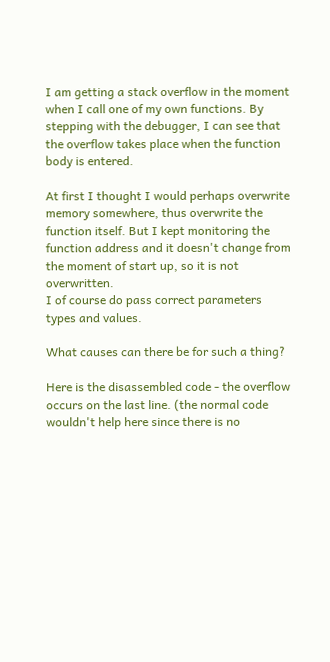I am getting a stack overflow in the moment when I call one of my own functions. By stepping with the debugger, I can see that the overflow takes place when the function body is entered.

At first I thought I would perhaps overwrite memory somewhere, thus overwrite the function itself. But I kept monitoring the function address and it doesn't change from the moment of start up, so it is not overwritten.
I of course do pass correct parameters types and values.

What causes can there be for such a thing?

Here is the disassembled code - the overflow occurs on the last line. (the normal code wouldn't help here since there is no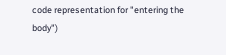code representation for "entering the body")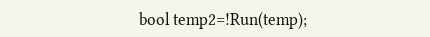bool temp2=!Run(temp);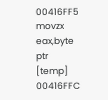00416FF5  movzx       eax,byte ptr [temp]
00416FFC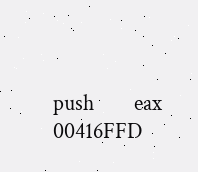push        eax
00416FFD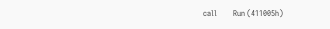call        Run (411005h)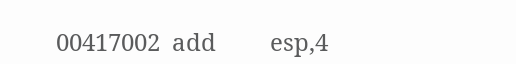00417002  add         esp,4